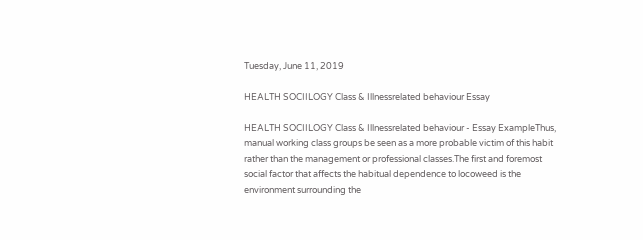Tuesday, June 11, 2019

HEALTH SOCIILOGY Class & Illnessrelated behaviour Essay

HEALTH SOCIILOGY Class & Illnessrelated behaviour - Essay ExampleThus, manual working class groups be seen as a more probable victim of this habit rather than the management or professional classes.The first and foremost social factor that affects the habitual dependence to locoweed is the environment surrounding the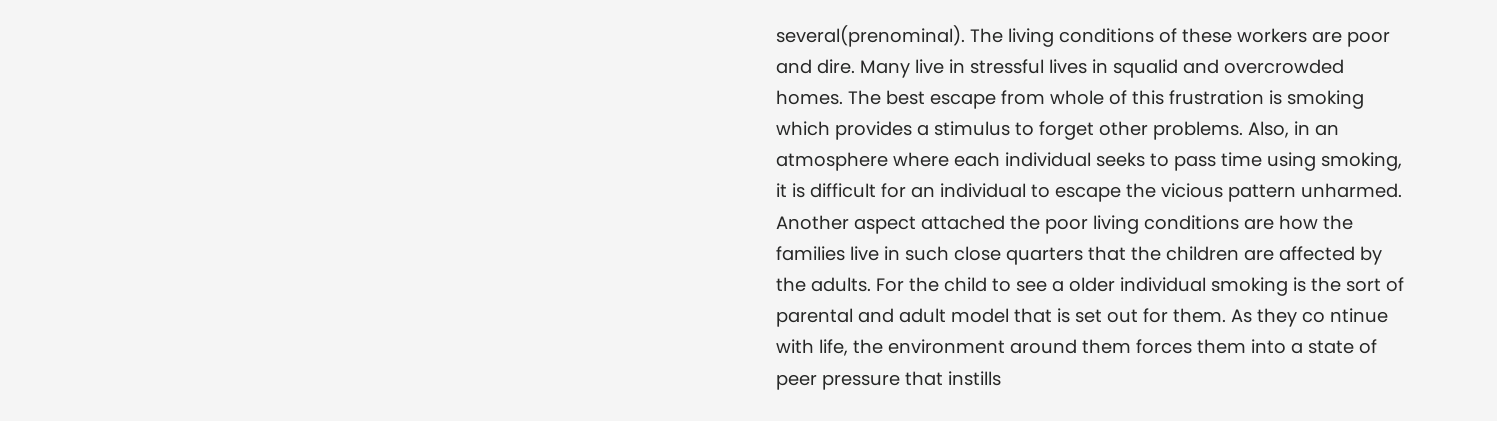several(prenominal). The living conditions of these workers are poor and dire. Many live in stressful lives in squalid and overcrowded homes. The best escape from whole of this frustration is smoking which provides a stimulus to forget other problems. Also, in an atmosphere where each individual seeks to pass time using smoking, it is difficult for an individual to escape the vicious pattern unharmed. Another aspect attached the poor living conditions are how the families live in such close quarters that the children are affected by the adults. For the child to see a older individual smoking is the sort of parental and adult model that is set out for them. As they co ntinue with life, the environment around them forces them into a state of peer pressure that instills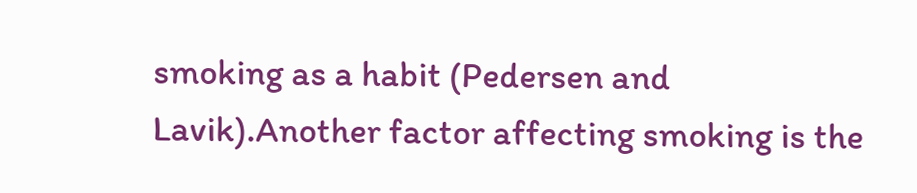smoking as a habit (Pedersen and Lavik).Another factor affecting smoking is the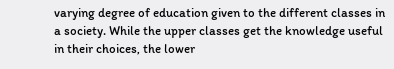varying degree of education given to the different classes in a society. While the upper classes get the knowledge useful in their choices, the lower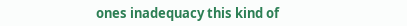ones inadequacy this kind of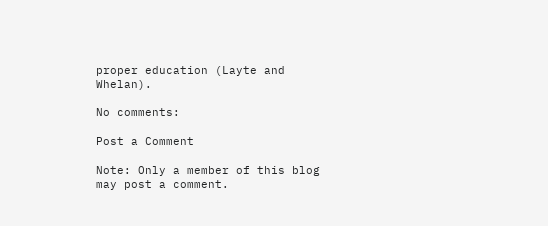proper education (Layte and Whelan).

No comments:

Post a Comment

Note: Only a member of this blog may post a comment.